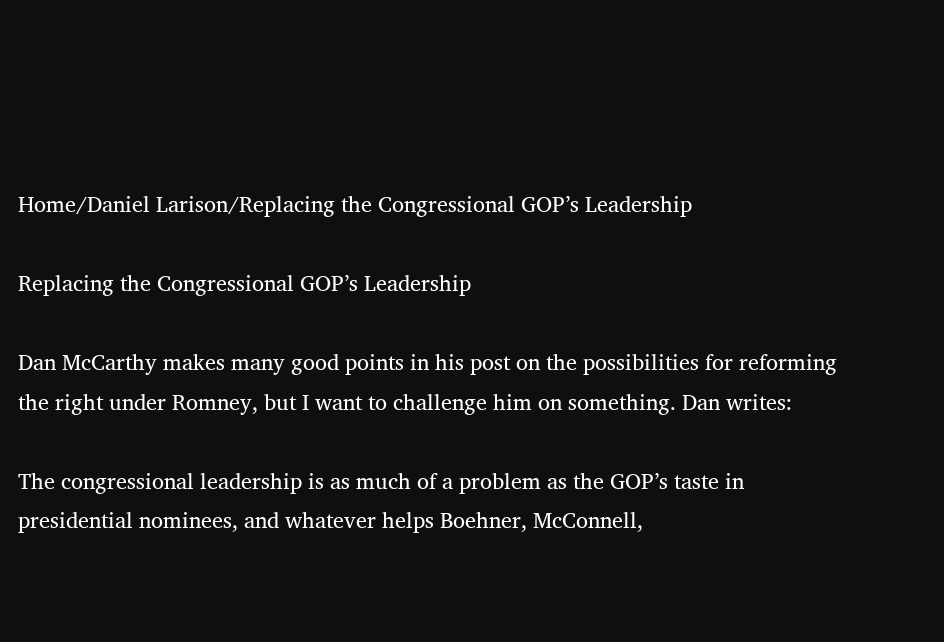Home/Daniel Larison/Replacing the Congressional GOP’s Leadership

Replacing the Congressional GOP’s Leadership

Dan McCarthy makes many good points in his post on the possibilities for reforming the right under Romney, but I want to challenge him on something. Dan writes:

The congressional leadership is as much of a problem as the GOP’s taste in presidential nominees, and whatever helps Boehner, McConnell,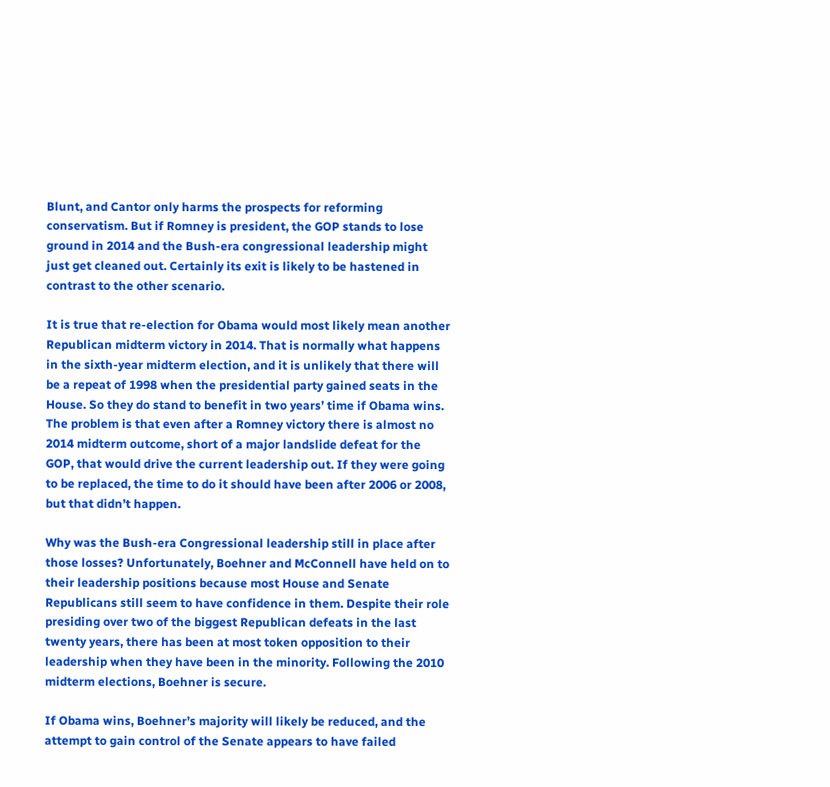Blunt, and Cantor only harms the prospects for reforming conservatism. But if Romney is president, the GOP stands to lose ground in 2014 and the Bush-era congressional leadership might just get cleaned out. Certainly its exit is likely to be hastened in contrast to the other scenario.

It is true that re-election for Obama would most likely mean another Republican midterm victory in 2014. That is normally what happens in the sixth-year midterm election, and it is unlikely that there will be a repeat of 1998 when the presidential party gained seats in the House. So they do stand to benefit in two years’ time if Obama wins. The problem is that even after a Romney victory there is almost no 2014 midterm outcome, short of a major landslide defeat for the GOP, that would drive the current leadership out. If they were going to be replaced, the time to do it should have been after 2006 or 2008, but that didn’t happen.

Why was the Bush-era Congressional leadership still in place after those losses? Unfortunately, Boehner and McConnell have held on to their leadership positions because most House and Senate Republicans still seem to have confidence in them. Despite their role presiding over two of the biggest Republican defeats in the last twenty years, there has been at most token opposition to their leadership when they have been in the minority. Following the 2010 midterm elections, Boehner is secure.

If Obama wins, Boehner’s majority will likely be reduced, and the attempt to gain control of the Senate appears to have failed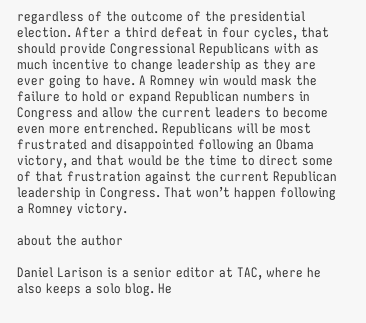regardless of the outcome of the presidential election. After a third defeat in four cycles, that should provide Congressional Republicans with as much incentive to change leadership as they are ever going to have. A Romney win would mask the failure to hold or expand Republican numbers in Congress and allow the current leaders to become even more entrenched. Republicans will be most frustrated and disappointed following an Obama victory, and that would be the time to direct some of that frustration against the current Republican leadership in Congress. That won’t happen following a Romney victory.

about the author

Daniel Larison is a senior editor at TAC, where he also keeps a solo blog. He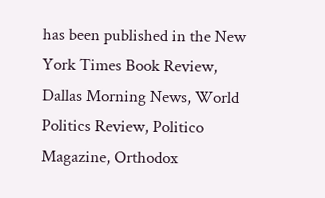has been published in the New York Times Book Review, Dallas Morning News, World Politics Review, Politico Magazine, Orthodox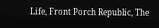Life, Front Porch Republic, The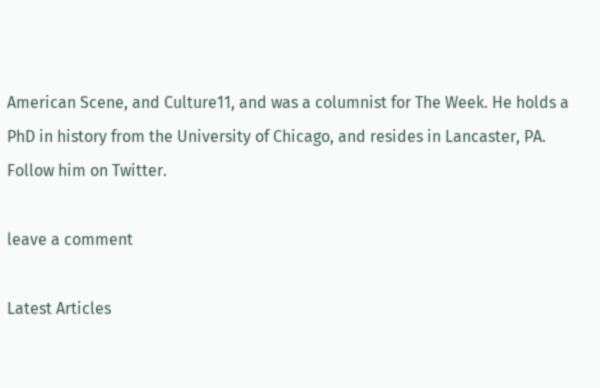American Scene, and Culture11, and was a columnist for The Week. He holds a PhD in history from the University of Chicago, and resides in Lancaster, PA. Follow him on Twitter.

leave a comment

Latest Articles